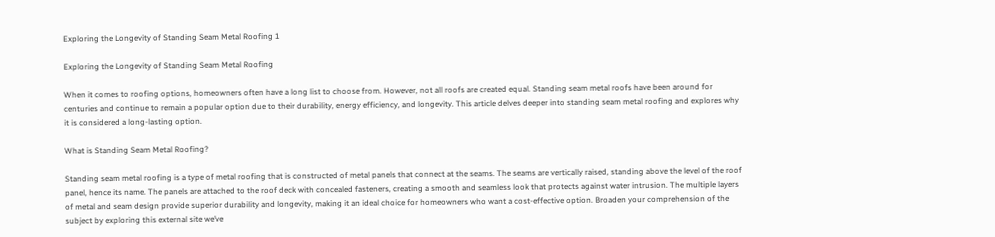Exploring the Longevity of Standing Seam Metal Roofing 1

Exploring the Longevity of Standing Seam Metal Roofing

When it comes to roofing options, homeowners often have a long list to choose from. However, not all roofs are created equal. Standing seam metal roofs have been around for centuries and continue to remain a popular option due to their durability, energy efficiency, and longevity. This article delves deeper into standing seam metal roofing and explores why it is considered a long-lasting option.

What is Standing Seam Metal Roofing?

Standing seam metal roofing is a type of metal roofing that is constructed of metal panels that connect at the seams. The seams are vertically raised, standing above the level of the roof panel, hence its name. The panels are attached to the roof deck with concealed fasteners, creating a smooth and seamless look that protects against water intrusion. The multiple layers of metal and seam design provide superior durability and longevity, making it an ideal choice for homeowners who want a cost-effective option. Broaden your comprehension of the subject by exploring this external site we’ve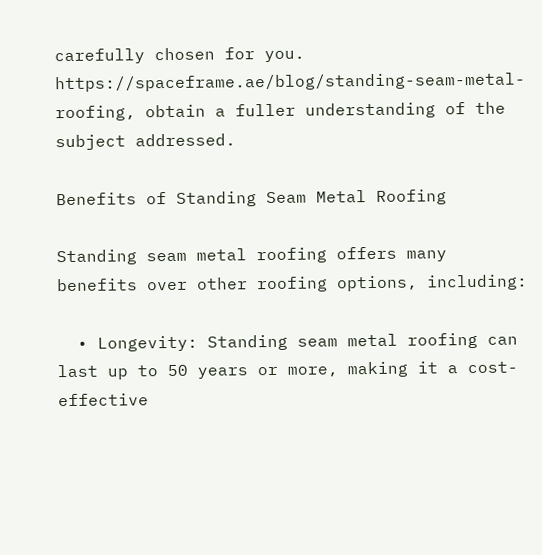carefully chosen for you. https://spaceframe.ae/blog/standing-seam-metal-roofing, obtain a fuller understanding of the subject addressed.

Benefits of Standing Seam Metal Roofing

Standing seam metal roofing offers many benefits over other roofing options, including:

  • Longevity: Standing seam metal roofing can last up to 50 years or more, making it a cost-effective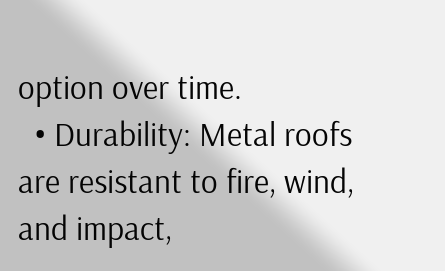option over time.
  • Durability: Metal roofs are resistant to fire, wind, and impact,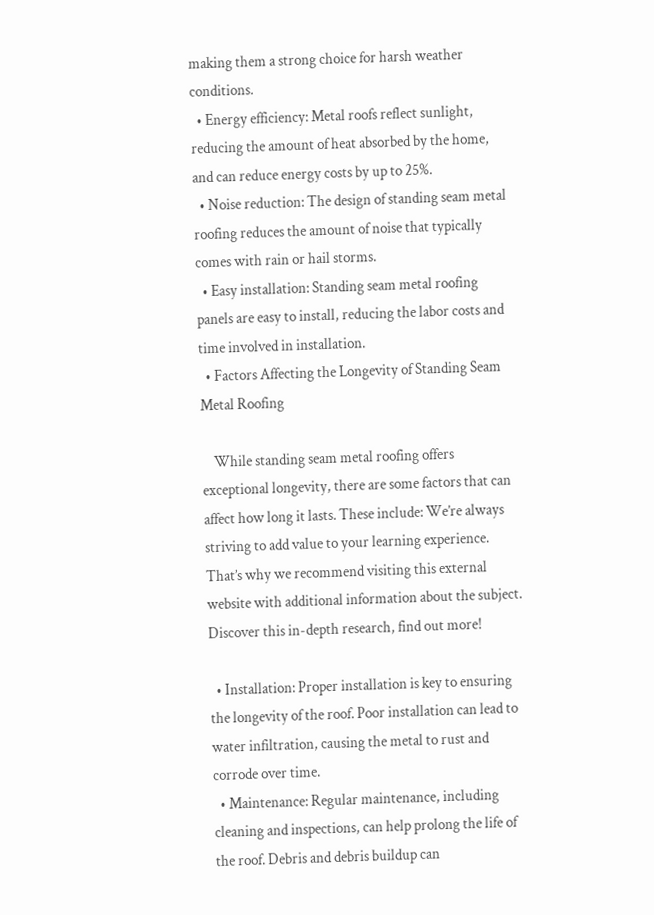making them a strong choice for harsh weather conditions.
  • Energy efficiency: Metal roofs reflect sunlight, reducing the amount of heat absorbed by the home, and can reduce energy costs by up to 25%.
  • Noise reduction: The design of standing seam metal roofing reduces the amount of noise that typically comes with rain or hail storms.
  • Easy installation: Standing seam metal roofing panels are easy to install, reducing the labor costs and time involved in installation.
  • Factors Affecting the Longevity of Standing Seam Metal Roofing

    While standing seam metal roofing offers exceptional longevity, there are some factors that can affect how long it lasts. These include: We’re always striving to add value to your learning experience. That’s why we recommend visiting this external website with additional information about the subject. Discover this in-depth research, find out more!

  • Installation: Proper installation is key to ensuring the longevity of the roof. Poor installation can lead to water infiltration, causing the metal to rust and corrode over time.
  • Maintenance: Regular maintenance, including cleaning and inspections, can help prolong the life of the roof. Debris and debris buildup can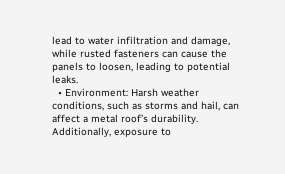lead to water infiltration and damage, while rusted fasteners can cause the panels to loosen, leading to potential leaks.
  • Environment: Harsh weather conditions, such as storms and hail, can affect a metal roof’s durability. Additionally, exposure to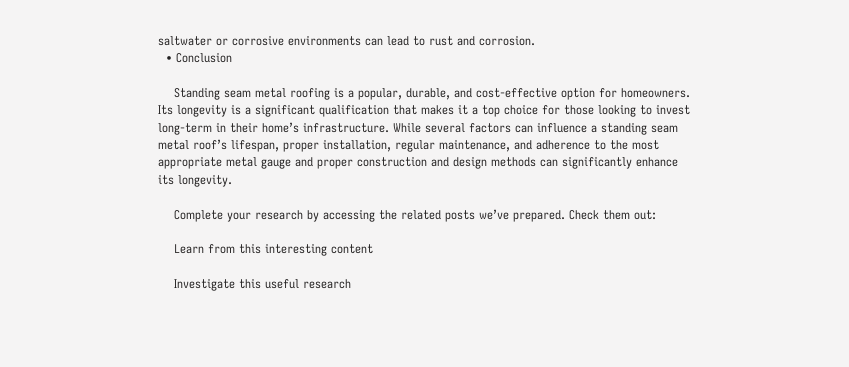saltwater or corrosive environments can lead to rust and corrosion.
  • Conclusion

    Standing seam metal roofing is a popular, durable, and cost-effective option for homeowners. Its longevity is a significant qualification that makes it a top choice for those looking to invest long-term in their home’s infrastructure. While several factors can influence a standing seam metal roof’s lifespan, proper installation, regular maintenance, and adherence to the most appropriate metal gauge and proper construction and design methods can significantly enhance its longevity.

    Complete your research by accessing the related posts we’ve prepared. Check them out:

    Learn from this interesting content

    Investigate this useful research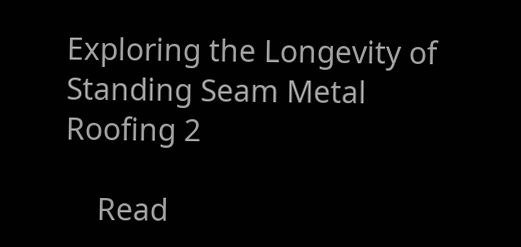Exploring the Longevity of Standing Seam Metal Roofing 2

    Read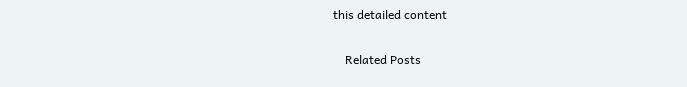this detailed content

    Related Posts